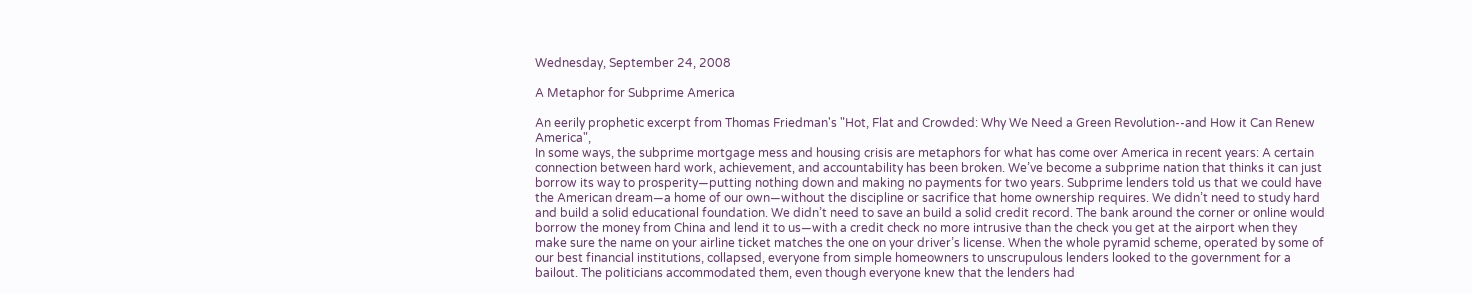Wednesday, September 24, 2008

A Metaphor for Subprime America

An eerily prophetic excerpt from Thomas Friedman's "Hot, Flat and Crowded: Why We Need a Green Revolution--and How it Can Renew America",
In some ways, the subprime mortgage mess and housing crisis are metaphors for what has come over America in recent years: A certain connection between hard work, achievement, and accountability has been broken. We’ve become a subprime nation that thinks it can just borrow its way to prosperity—putting nothing down and making no payments for two years. Subprime lenders told us that we could have the American dream—a home of our own—without the discipline or sacrifice that home ownership requires. We didn’t need to study hard and build a solid educational foundation. We didn’t need to save an build a solid credit record. The bank around the corner or online would borrow the money from China and lend it to us—with a credit check no more intrusive than the check you get at the airport when they make sure the name on your airline ticket matches the one on your driver’s license. When the whole pyramid scheme, operated by some of our best financial institutions, collapsed, everyone from simple homeowners to unscrupulous lenders looked to the government for a bailout. The politicians accommodated them, even though everyone knew that the lenders had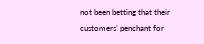not been betting that their customers’ penchant for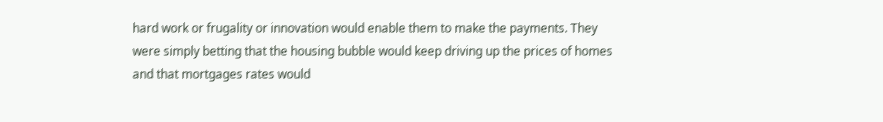hard work or frugality or innovation would enable them to make the payments. They were simply betting that the housing bubble would keep driving up the prices of homes and that mortgages rates would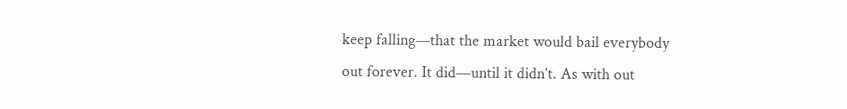keep falling—that the market would bail everybody out forever. It did—until it didn’t. As with out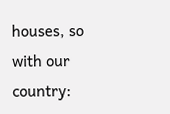houses, so with our country: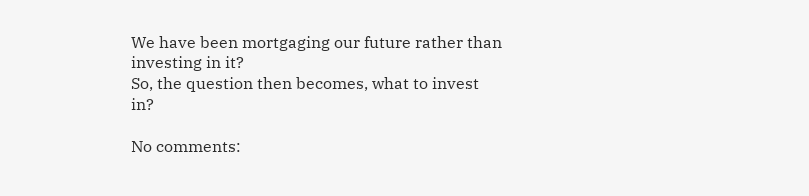We have been mortgaging our future rather than investing in it?
So, the question then becomes, what to invest in?

No comments: